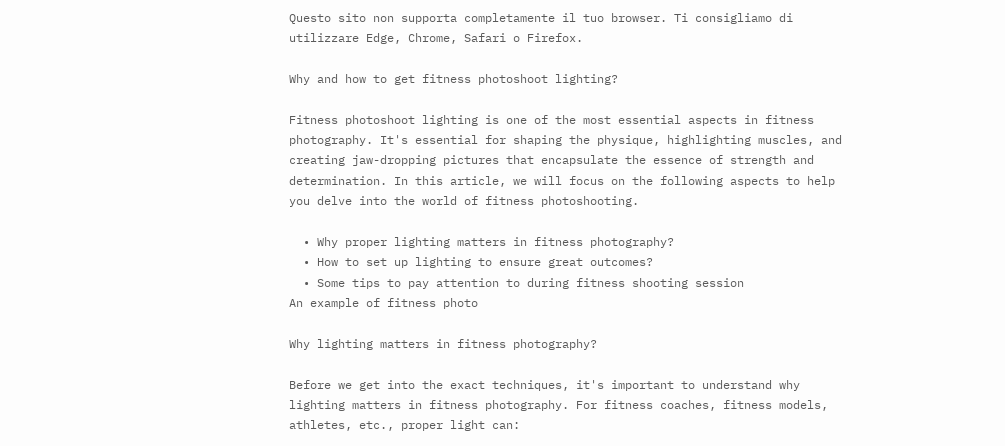Questo sito non supporta completamente il tuo browser. Ti consigliamo di utilizzare Edge, Chrome, Safari o Firefox.

Why and how to get fitness photoshoot lighting?

Fitness photoshoot lighting is one of the most essential aspects in fitness photography. It's essential for shaping the physique, highlighting muscles, and creating jaw-dropping pictures that encapsulate the essence of strength and determination. In this article, we will focus on the following aspects to help you delve into the world of fitness photoshooting.

  • Why proper lighting matters in fitness photography?
  • How to set up lighting to ensure great outcomes?
  • Some tips to pay attention to during fitness shooting session
An example of fitness photo

Why lighting matters in fitness photography?

Before we get into the exact techniques, it's important to understand why lighting matters in fitness photography. For fitness coaches, fitness models, athletes, etc., proper light can: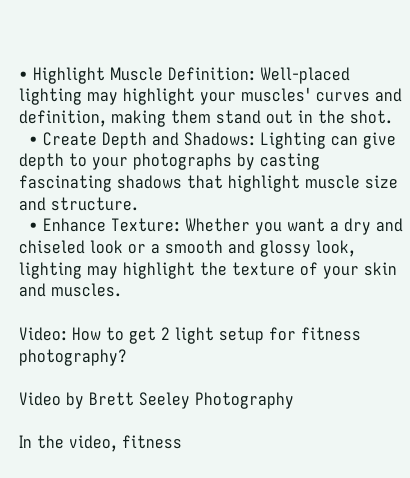• Highlight Muscle Definition: Well-placed lighting may highlight your muscles' curves and definition, making them stand out in the shot.
  • Create Depth and Shadows: Lighting can give depth to your photographs by casting fascinating shadows that highlight muscle size and structure.
  • Enhance Texture: Whether you want a dry and chiseled look or a smooth and glossy look, lighting may highlight the texture of your skin and muscles.

Video: How to get 2 light setup for fitness photography?

Video by Brett Seeley Photography

In the video, fitness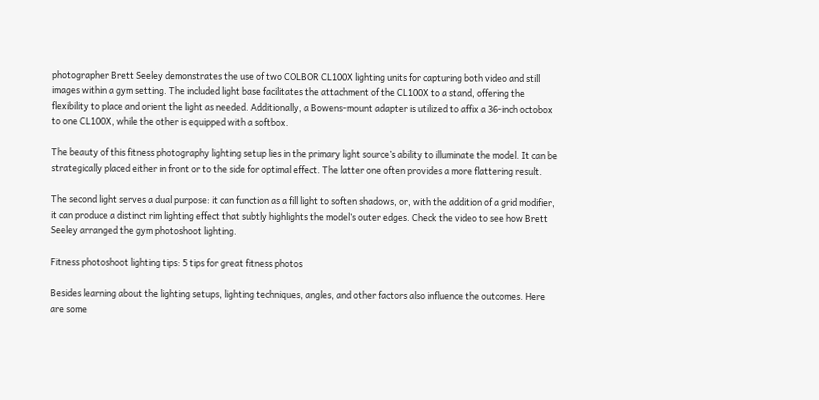photographer Brett Seeley demonstrates the use of two COLBOR CL100X lighting units for capturing both video and still images within a gym setting. The included light base facilitates the attachment of the CL100X to a stand, offering the flexibility to place and orient the light as needed. Additionally, a Bowens-mount adapter is utilized to affix a 36-inch octobox to one CL100X, while the other is equipped with a softbox.

The beauty of this fitness photography lighting setup lies in the primary light source’s ability to illuminate the model. It can be strategically placed either in front or to the side for optimal effect. The latter one often provides a more flattering result.

The second light serves a dual purpose: it can function as a fill light to soften shadows, or, with the addition of a grid modifier, it can produce a distinct rim lighting effect that subtly highlights the model’s outer edges. Check the video to see how Brett Seeley arranged the gym photoshoot lighting.

Fitness photoshoot lighting tips: 5 tips for great fitness photos

Besides learning about the lighting setups, lighting techniques, angles, and other factors also influence the outcomes. Here are some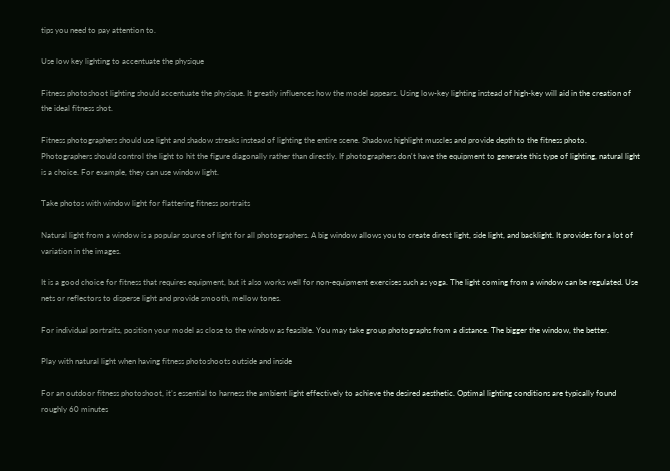tips you need to pay attention to.

Use low key lighting to accentuate the physique

Fitness photoshoot lighting should accentuate the physique. It greatly influences how the model appears. Using low-key lighting instead of high-key will aid in the creation of the ideal fitness shot.

Fitness photographers should use light and shadow streaks instead of lighting the entire scene. Shadows highlight muscles and provide depth to the fitness photo.
Photographers should control the light to hit the figure diagonally rather than directly. If photographers don't have the equipment to generate this type of lighting, natural light is a choice. For example, they can use window light.

Take photos with window light for flattering fitness portraits

Natural light from a window is a popular source of light for all photographers. A big window allows you to create direct light, side light, and backlight. It provides for a lot of variation in the images.

It is a good choice for fitness that requires equipment, but it also works well for non-equipment exercises such as yoga. The light coming from a window can be regulated. Use nets or reflectors to disperse light and provide smooth, mellow tones.

For individual portraits, position your model as close to the window as feasible. You may take group photographs from a distance. The bigger the window, the better.

Play with natural light when having fitness photoshoots outside and inside

For an outdoor fitness photoshoot, it’s essential to harness the ambient light effectively to achieve the desired aesthetic. Optimal lighting conditions are typically found roughly 60 minutes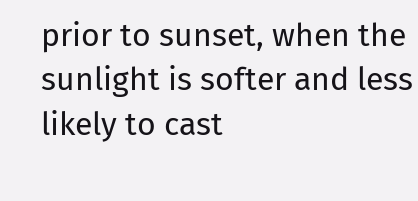prior to sunset, when the sunlight is softer and less likely to cast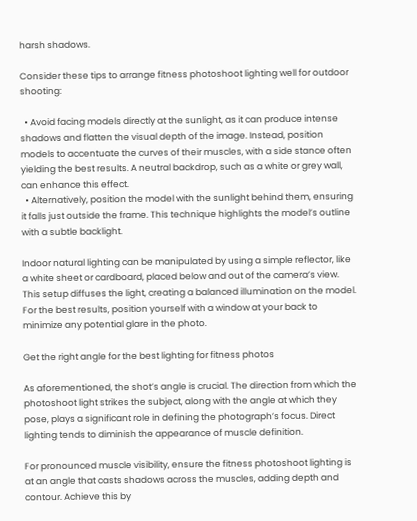harsh shadows.

Consider these tips to arrange fitness photoshoot lighting well for outdoor shooting:

  • Avoid facing models directly at the sunlight, as it can produce intense shadows and flatten the visual depth of the image. Instead, position models to accentuate the curves of their muscles, with a side stance often yielding the best results. A neutral backdrop, such as a white or grey wall, can enhance this effect.
  • Alternatively, position the model with the sunlight behind them, ensuring it falls just outside the frame. This technique highlights the model’s outline with a subtle backlight.

Indoor natural lighting can be manipulated by using a simple reflector, like a white sheet or cardboard, placed below and out of the camera’s view. This setup diffuses the light, creating a balanced illumination on the model. For the best results, position yourself with a window at your back to minimize any potential glare in the photo.

Get the right angle for the best lighting for fitness photos

As aforementioned, the shot’s angle is crucial. The direction from which the photoshoot light strikes the subject, along with the angle at which they pose, plays a significant role in defining the photograph’s focus. Direct lighting tends to diminish the appearance of muscle definition.

For pronounced muscle visibility, ensure the fitness photoshoot lighting is at an angle that casts shadows across the muscles, adding depth and contour. Achieve this by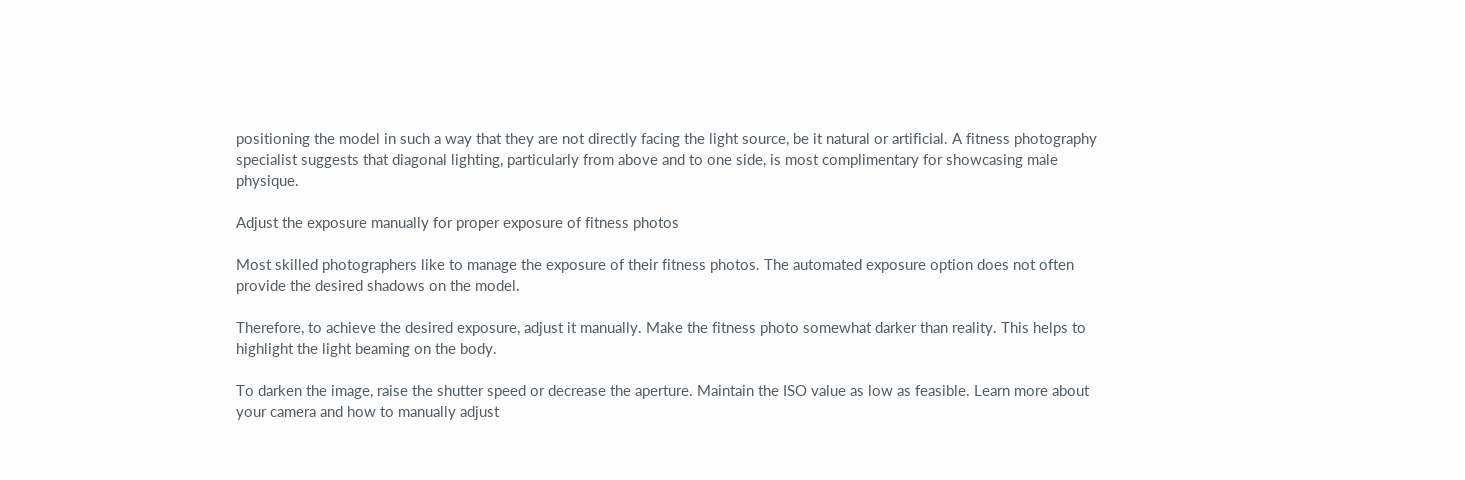positioning the model in such a way that they are not directly facing the light source, be it natural or artificial. A fitness photography specialist suggests that diagonal lighting, particularly from above and to one side, is most complimentary for showcasing male physique.

Adjust the exposure manually for proper exposure of fitness photos

Most skilled photographers like to manage the exposure of their fitness photos. The automated exposure option does not often provide the desired shadows on the model.

Therefore, to achieve the desired exposure, adjust it manually. Make the fitness photo somewhat darker than reality. This helps to highlight the light beaming on the body.

To darken the image, raise the shutter speed or decrease the aperture. Maintain the ISO value as low as feasible. Learn more about your camera and how to manually adjust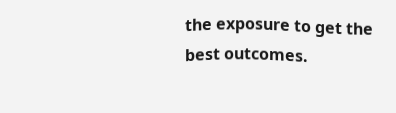the exposure to get the best outcomes.